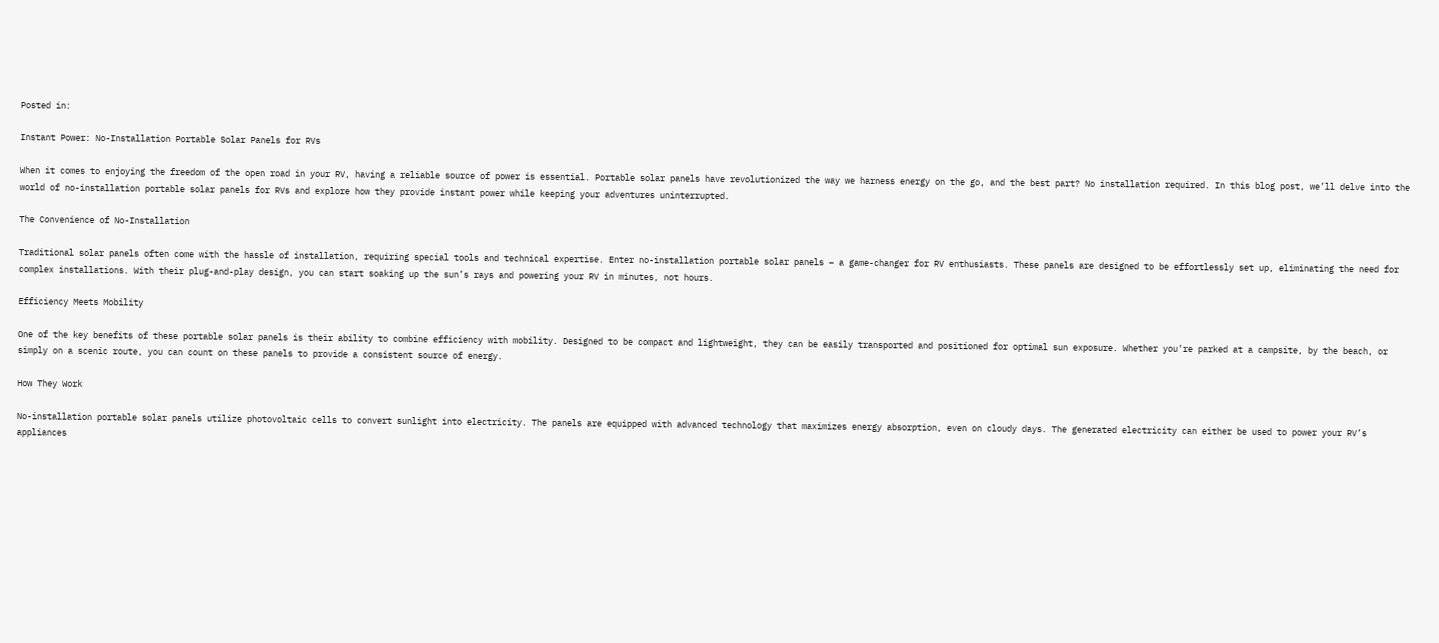Posted in:

Instant Power: No-Installation Portable Solar Panels for RVs

When it comes to enjoying the freedom of the open road in your RV, having a reliable source of power is essential. Portable solar panels have revolutionized the way we harness energy on the go, and the best part? No installation required. In this blog post, we’ll delve into the world of no-installation portable solar panels for RVs and explore how they provide instant power while keeping your adventures uninterrupted.

The Convenience of No-Installation

Traditional solar panels often come with the hassle of installation, requiring special tools and technical expertise. Enter no-installation portable solar panels – a game-changer for RV enthusiasts. These panels are designed to be effortlessly set up, eliminating the need for complex installations. With their plug-and-play design, you can start soaking up the sun’s rays and powering your RV in minutes, not hours.

Efficiency Meets Mobility

One of the key benefits of these portable solar panels is their ability to combine efficiency with mobility. Designed to be compact and lightweight, they can be easily transported and positioned for optimal sun exposure. Whether you’re parked at a campsite, by the beach, or simply on a scenic route, you can count on these panels to provide a consistent source of energy.

How They Work

No-installation portable solar panels utilize photovoltaic cells to convert sunlight into electricity. The panels are equipped with advanced technology that maximizes energy absorption, even on cloudy days. The generated electricity can either be used to power your RV’s appliances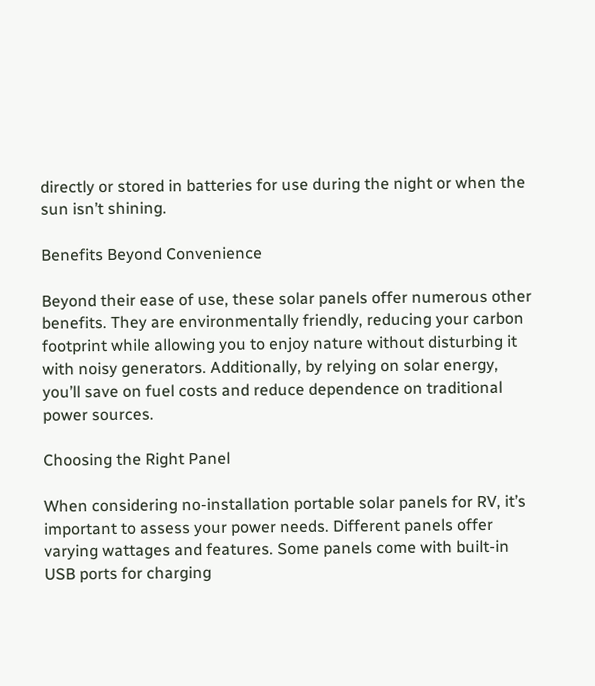directly or stored in batteries for use during the night or when the sun isn’t shining.

Benefits Beyond Convenience

Beyond their ease of use, these solar panels offer numerous other benefits. They are environmentally friendly, reducing your carbon footprint while allowing you to enjoy nature without disturbing it with noisy generators. Additionally, by relying on solar energy, you’ll save on fuel costs and reduce dependence on traditional power sources.

Choosing the Right Panel

When considering no-installation portable solar panels for RV, it’s important to assess your power needs. Different panels offer varying wattages and features. Some panels come with built-in USB ports for charging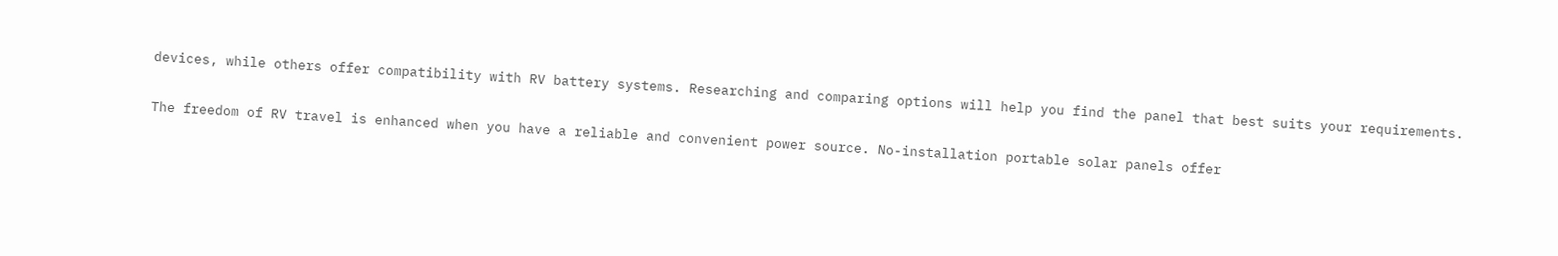devices, while others offer compatibility with RV battery systems. Researching and comparing options will help you find the panel that best suits your requirements.

The freedom of RV travel is enhanced when you have a reliable and convenient power source. No-installation portable solar panels offer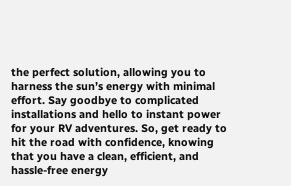the perfect solution, allowing you to harness the sun’s energy with minimal effort. Say goodbye to complicated installations and hello to instant power for your RV adventures. So, get ready to hit the road with confidence, knowing that you have a clean, efficient, and hassle-free energy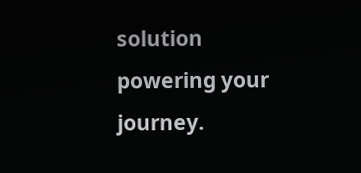solution powering your journey.